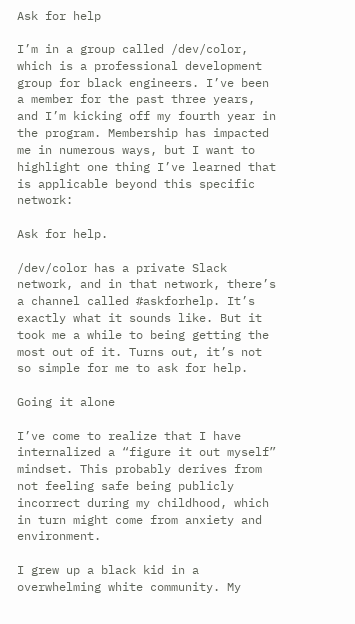Ask for help

I’m in a group called /dev/color, which is a professional development group for black engineers. I’ve been a member for the past three years, and I’m kicking off my fourth year in the program. Membership has impacted me in numerous ways, but I want to highlight one thing I’ve learned that is applicable beyond this specific network:

Ask for help.

/dev/color has a private Slack network, and in that network, there’s a channel called #askforhelp. It’s exactly what it sounds like. But it took me a while to being getting the most out of it. Turns out, it’s not so simple for me to ask for help.

Going it alone

I’ve come to realize that I have internalized a “figure it out myself” mindset. This probably derives from not feeling safe being publicly incorrect during my childhood, which in turn might come from anxiety and environment.

I grew up a black kid in a overwhelming white community. My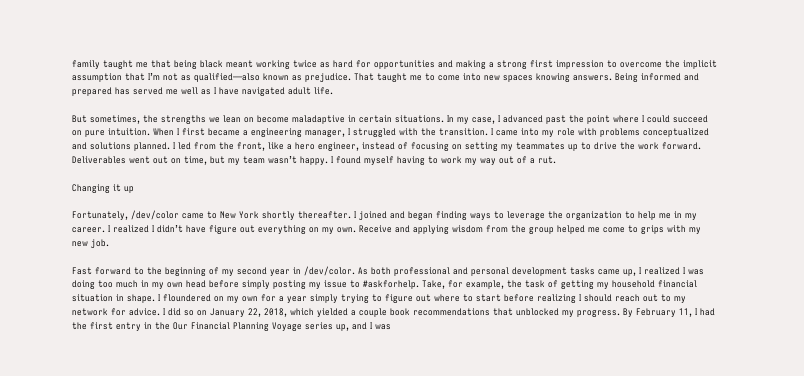family taught me that being black meant working twice as hard for opportunities and making a strong first impression to overcome the implicit assumption that I’m not as qualified—also known as prejudice. That taught me to come into new spaces knowing answers. Being informed and prepared has served me well as I have navigated adult life.

But sometimes, the strengths we lean on become maladaptive in certain situations. In my case, I advanced past the point where I could succeed on pure intuition. When I first became a engineering manager, I struggled with the transition. I came into my role with problems conceptualized and solutions planned. I led from the front, like a hero engineer, instead of focusing on setting my teammates up to drive the work forward. Deliverables went out on time, but my team wasn’t happy. I found myself having to work my way out of a rut.

Changing it up

Fortunately, /dev/color came to New York shortly thereafter. I joined and began finding ways to leverage the organization to help me in my career. I realized I didn’t have figure out everything on my own. Receive and applying wisdom from the group helped me come to grips with my new job.

Fast forward to the beginning of my second year in /dev/color. As both professional and personal development tasks came up, I realized I was doing too much in my own head before simply posting my issue to #askforhelp. Take, for example, the task of getting my household financial situation in shape. I floundered on my own for a year simply trying to figure out where to start before realizing I should reach out to my network for advice. I did so on January 22, 2018, which yielded a couple book recommendations that unblocked my progress. By February 11, I had the first entry in the Our Financial Planning Voyage series up, and I was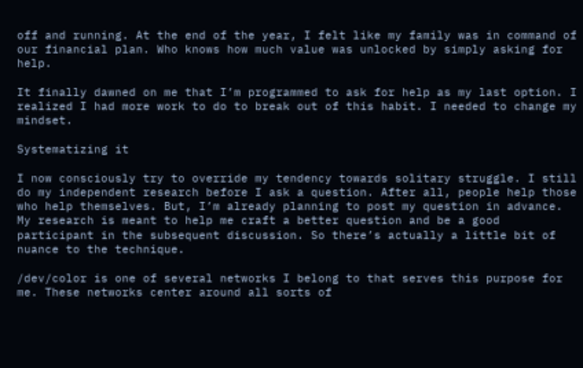off and running. At the end of the year, I felt like my family was in command of our financial plan. Who knows how much value was unlocked by simply asking for help.

It finally dawned on me that I’m programmed to ask for help as my last option. I realized I had more work to do to break out of this habit. I needed to change my mindset.

Systematizing it

I now consciously try to override my tendency towards solitary struggle. I still do my independent research before I ask a question. After all, people help those who help themselves. But, I’m already planning to post my question in advance. My research is meant to help me craft a better question and be a good participant in the subsequent discussion. So there’s actually a little bit of nuance to the technique.

/dev/color is one of several networks I belong to that serves this purpose for me. These networks center around all sorts of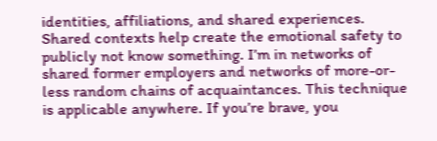identities, affiliations, and shared experiences. Shared contexts help create the emotional safety to publicly not know something. I’m in networks of shared former employers and networks of more-or-less random chains of acquaintances. This technique is applicable anywhere. If you’re brave, you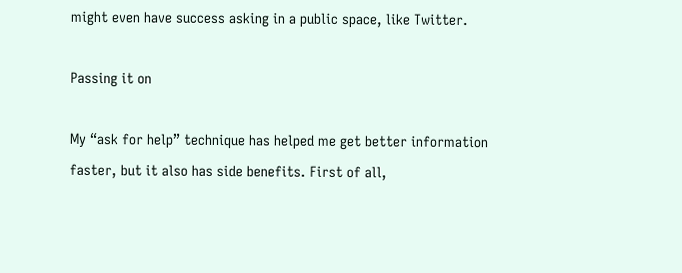might even have success asking in a public space, like Twitter.

Passing it on

My “ask for help” technique has helped me get better information faster, but it also has side benefits. First of all,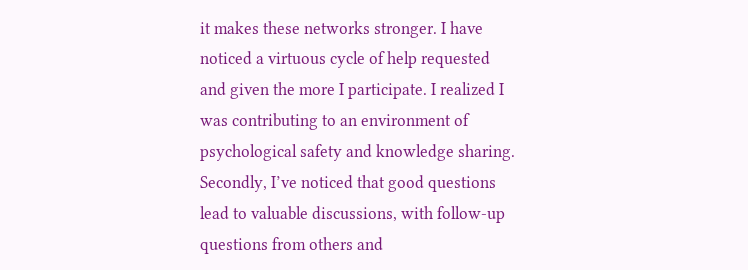it makes these networks stronger. I have noticed a virtuous cycle of help requested and given the more I participate. I realized I was contributing to an environment of psychological safety and knowledge sharing. Secondly, I’ve noticed that good questions lead to valuable discussions, with follow-up questions from others and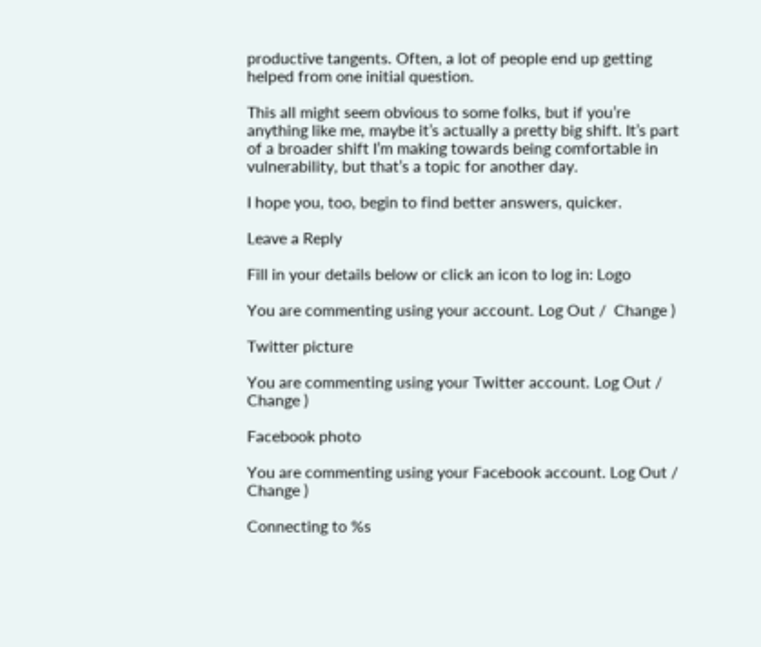productive tangents. Often, a lot of people end up getting helped from one initial question.

This all might seem obvious to some folks, but if you’re anything like me, maybe it’s actually a pretty big shift. It’s part of a broader shift I’m making towards being comfortable in vulnerability, but that’s a topic for another day.

I hope you, too, begin to find better answers, quicker.

Leave a Reply

Fill in your details below or click an icon to log in: Logo

You are commenting using your account. Log Out /  Change )

Twitter picture

You are commenting using your Twitter account. Log Out /  Change )

Facebook photo

You are commenting using your Facebook account. Log Out /  Change )

Connecting to %s